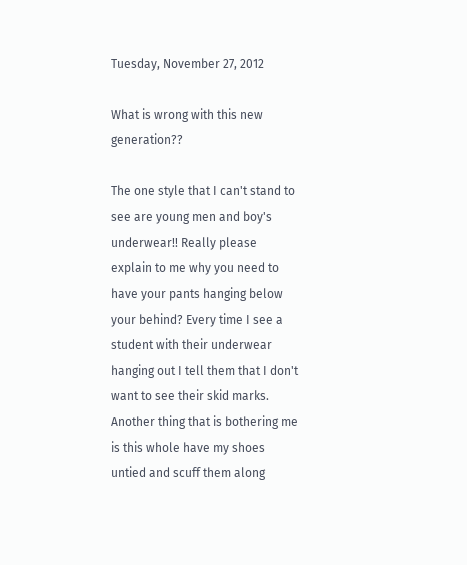Tuesday, November 27, 2012

What is wrong with this new generation??

The one style that I can't stand to see are young men and boy's underwear!! Really please explain to me why you need to have your pants hanging below your behind? Every time I see a student with their underwear hanging out I tell them that I don't want to see their skid marks.
Another thing that is bothering me is this whole have my shoes untied and scuff them along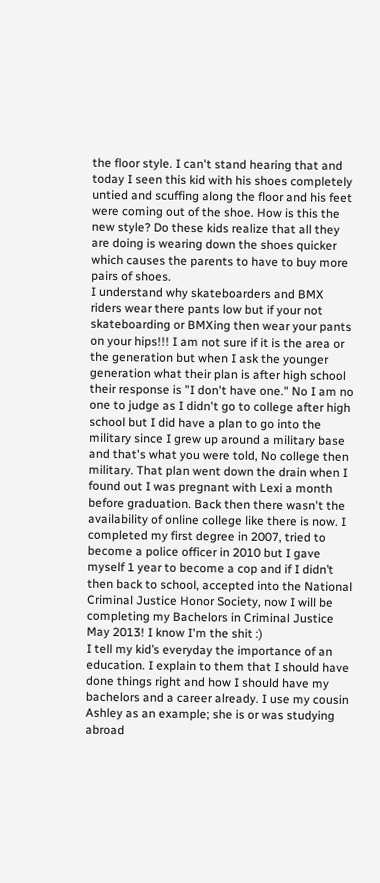the floor style. I can't stand hearing that and today I seen this kid with his shoes completely untied and scuffing along the floor and his feet were coming out of the shoe. How is this the new style? Do these kids realize that all they are doing is wearing down the shoes quicker which causes the parents to have to buy more pairs of shoes.
I understand why skateboarders and BMX riders wear there pants low but if your not skateboarding or BMXing then wear your pants on your hips!!! I am not sure if it is the area or the generation but when I ask the younger generation what their plan is after high school their response is "I don't have one." No I am no one to judge as I didn't go to college after high school but I did have a plan to go into the military since I grew up around a military base and that's what you were told, No college then military. That plan went down the drain when I found out I was pregnant with Lexi a month before graduation. Back then there wasn't the availability of online college like there is now. I completed my first degree in 2007, tried to become a police officer in 2010 but I gave myself 1 year to become a cop and if I didn’t then back to school, accepted into the National Criminal Justice Honor Society, now I will be completing my Bachelors in Criminal Justice May 2013! I know I'm the shit :)
I tell my kid’s everyday the importance of an education. I explain to them that I should have done things right and how I should have my bachelors and a career already. I use my cousin Ashley as an example; she is or was studying abroad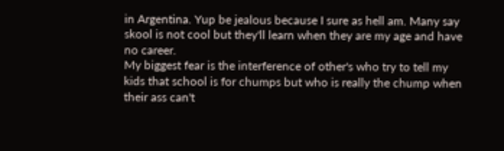in Argentina. Yup be jealous because I sure as hell am. Many say skool is not cool but they'll learn when they are my age and have no career.
My biggest fear is the interference of other's who try to tell my kids that school is for chumps but who is really the chump when their ass can't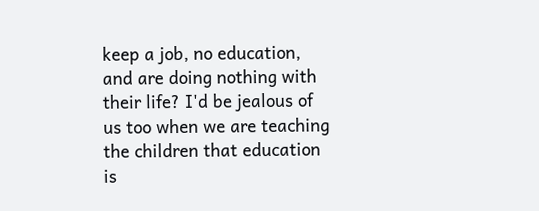keep a job, no education, and are doing nothing with their life? I'd be jealous of us too when we are teaching the children that education is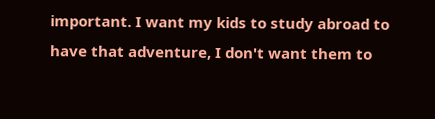important. I want my kids to study abroad to have that adventure, I don't want them to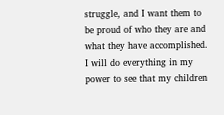struggle, and I want them to be proud of who they are and what they have accomplished. I will do everything in my power to see that my children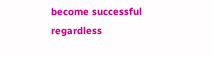become successful regardless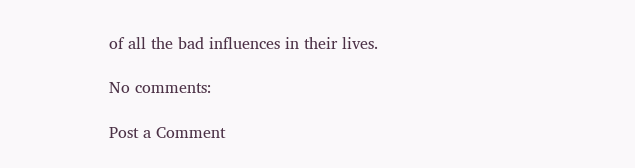of all the bad influences in their lives.

No comments:

Post a Comment